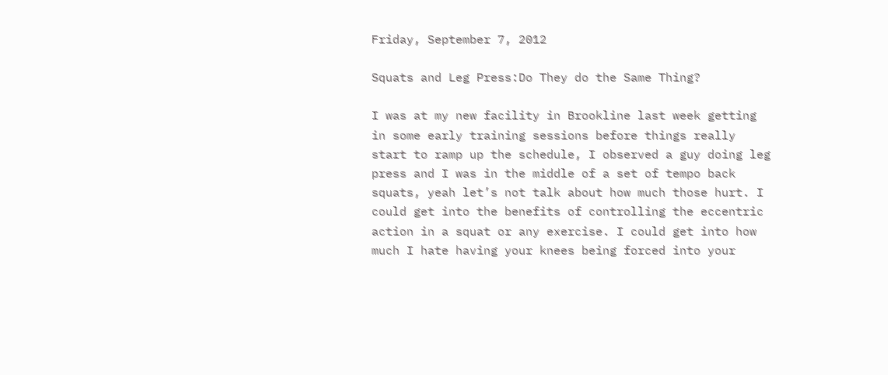Friday, September 7, 2012

Squats and Leg Press:Do They do the Same Thing?

I was at my new facility in Brookline last week getting in some early training sessions before things really start to ramp up the schedule, I observed a guy doing leg press and I was in the middle of a set of tempo back squats, yeah let’s not talk about how much those hurt. I could get into the benefits of controlling the eccentric action in a squat or any exercise. I could get into how much I hate having your knees being forced into your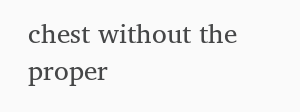chest without the proper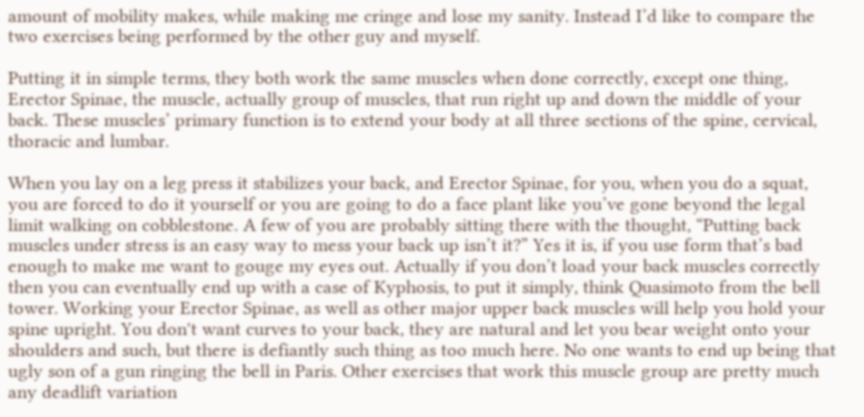amount of mobility makes, while making me cringe and lose my sanity. Instead I’d like to compare the two exercises being performed by the other guy and myself.

Putting it in simple terms, they both work the same muscles when done correctly, except one thing, Erector Spinae, the muscle, actually group of muscles, that run right up and down the middle of your back. These muscles’ primary function is to extend your body at all three sections of the spine, cervical, thoracic and lumbar.

When you lay on a leg press it stabilizes your back, and Erector Spinae, for you, when you do a squat, you are forced to do it yourself or you are going to do a face plant like you’ve gone beyond the legal limit walking on cobblestone. A few of you are probably sitting there with the thought, “Putting back muscles under stress is an easy way to mess your back up isn’t it?” Yes it is, if you use form that’s bad enough to make me want to gouge my eyes out. Actually if you don’t load your back muscles correctly then you can eventually end up with a case of Kyphosis, to put it simply, think Quasimoto from the bell tower. Working your Erector Spinae, as well as other major upper back muscles will help you hold your spine upright. You don't want curves to your back, they are natural and let you bear weight onto your shoulders and such, but there is defiantly such thing as too much here. No one wants to end up being that ugly son of a gun ringing the bell in Paris. Other exercises that work this muscle group are pretty much any deadlift variation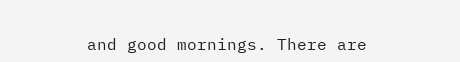and good mornings. There are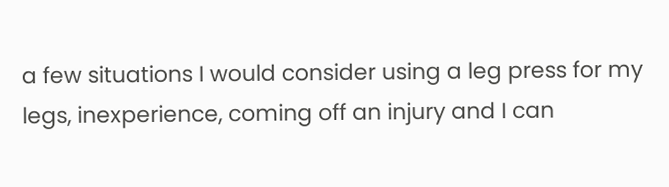a few situations I would consider using a leg press for my legs, inexperience, coming off an injury and I can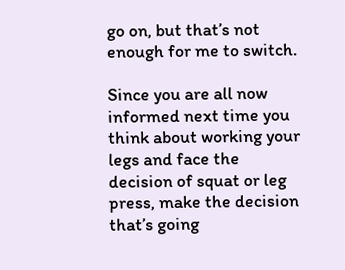go on, but that’s not enough for me to switch.

Since you are all now informed next time you think about working your legs and face the decision of squat or leg press, make the decision that’s going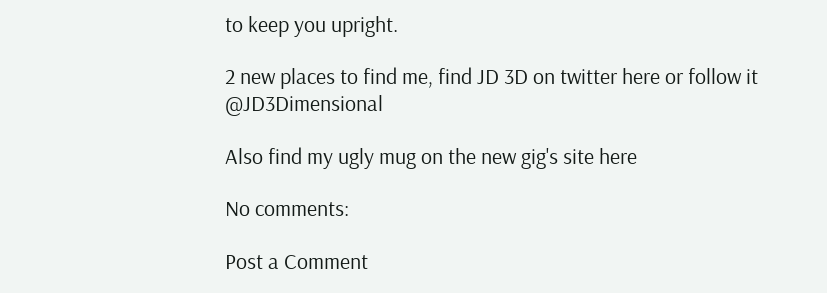to keep you upright.

2 new places to find me, find JD 3D on twitter here or follow it @JD3Dimensional

Also find my ugly mug on the new gig's site here

No comments:

Post a Comment